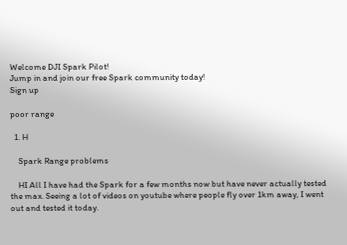Welcome DJI Spark Pilot!
Jump in and join our free Spark community today!
Sign up

poor range

  1. H

    Spark Range problems

    HI All I have had the Spark for a few months now but have never actually tested the max. Seeing a lot of videos on youtube where people fly over 1km away, I went out and tested it today.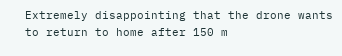Extremely disappointing that the drone wants to return to home after 150 m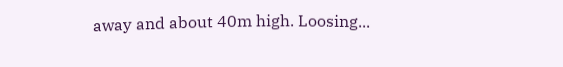away and about 40m high. Loosing...